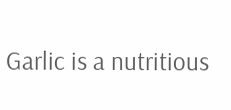Garlic is a nutritious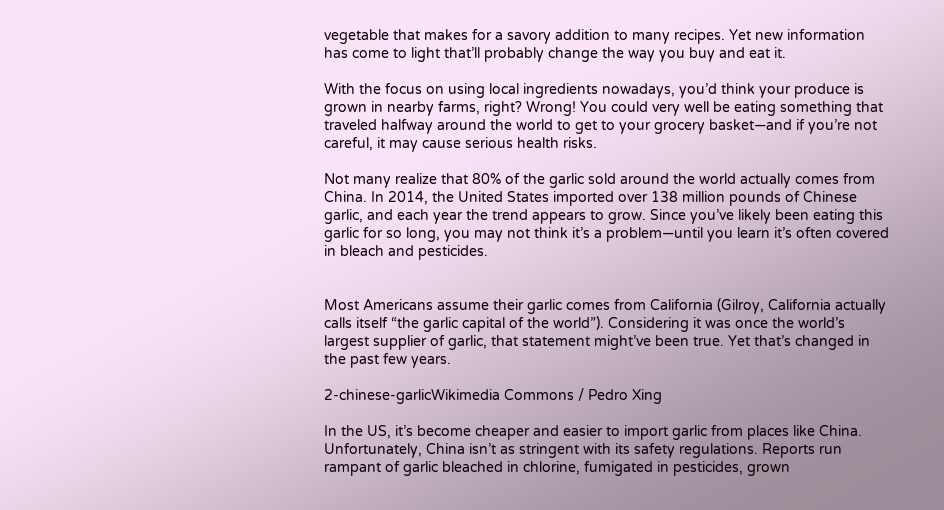vegetable that makes for a savory addition to many recipes. Yet new information has come to light that’ll probably change the way you buy and eat it.

With the focus on using local ingredients nowadays, you’d think your produce is grown in nearby farms, right? Wrong! You could very well be eating something that traveled halfway around the world to get to your grocery basket—and if you’re not careful, it may cause serious health risks.

Not many realize that 80% of the garlic sold around the world actually comes from China. In 2014, the United States imported over 138 million pounds of Chinese garlic, and each year the trend appears to grow. Since you’ve likely been eating this garlic for so long, you may not think it’s a problem—until you learn it’s often covered in bleach and pesticides.


Most Americans assume their garlic comes from California (Gilroy, California actually calls itself “the garlic capital of the world”). Considering it was once the world’s largest supplier of garlic, that statement might’ve been true. Yet that’s changed in the past few years.

2-chinese-garlicWikimedia Commons / Pedro Xing

In the US, it’s become cheaper and easier to import garlic from places like China. Unfortunately, China isn’t as stringent with its safety regulations. Reports run rampant of garlic bleached in chlorine, fumigated in pesticides, grown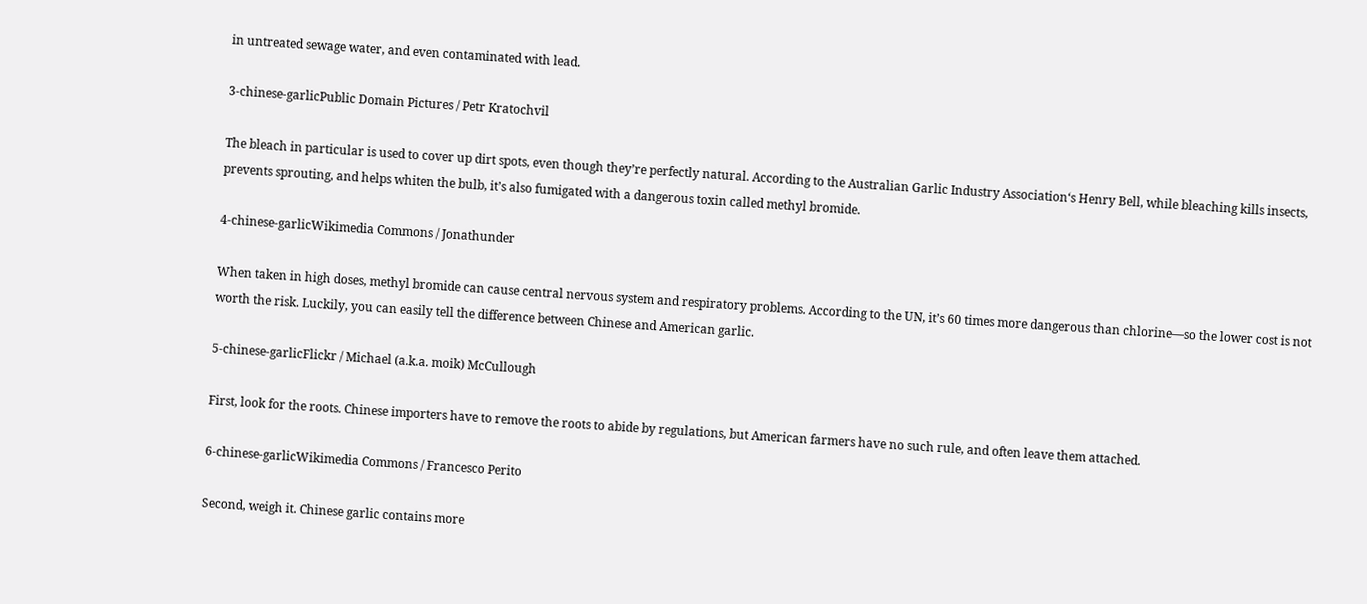in untreated sewage water, and even contaminated with lead.

3-chinese-garlicPublic Domain Pictures / Petr Kratochvil

The bleach in particular is used to cover up dirt spots, even though they’re perfectly natural. According to the Australian Garlic Industry Association‘s Henry Bell, while bleaching kills insects, prevents sprouting, and helps whiten the bulb, it’s also fumigated with a dangerous toxin called methyl bromide.

4-chinese-garlicWikimedia Commons / Jonathunder

When taken in high doses, methyl bromide can cause central nervous system and respiratory problems. According to the UN, it’s 60 times more dangerous than chlorine—so the lower cost is not worth the risk. Luckily, you can easily tell the difference between Chinese and American garlic.

5-chinese-garlicFlickr / Michael (a.k.a. moik) McCullough

First, look for the roots. Chinese importers have to remove the roots to abide by regulations, but American farmers have no such rule, and often leave them attached.

6-chinese-garlicWikimedia Commons / Francesco Perito

Second, weigh it. Chinese garlic contains more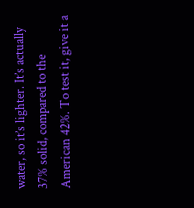water, so it’s lighter. It’s actually 37% solid, compared to the American 42%. To test it, give it a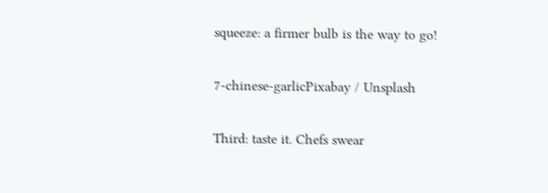squeeze: a firmer bulb is the way to go!

7-chinese-garlicPixabay / Unsplash

Third: taste it. Chefs swear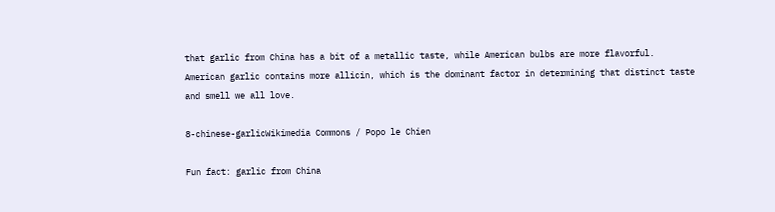that garlic from China has a bit of a metallic taste, while American bulbs are more flavorful. American garlic contains more allicin, which is the dominant factor in determining that distinct taste and smell we all love.

8-chinese-garlicWikimedia Commons / Popo le Chien

Fun fact: garlic from China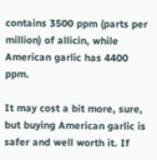contains 3500 ppm (parts per million) of allicin, while American garlic has 4400 ppm.

It may cost a bit more, sure, but buying American garlic is safer and well worth it. If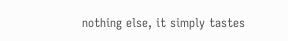nothing else, it simply tastes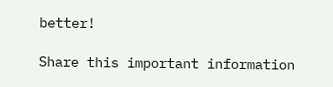better!

Share this important information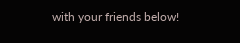with your friends below!